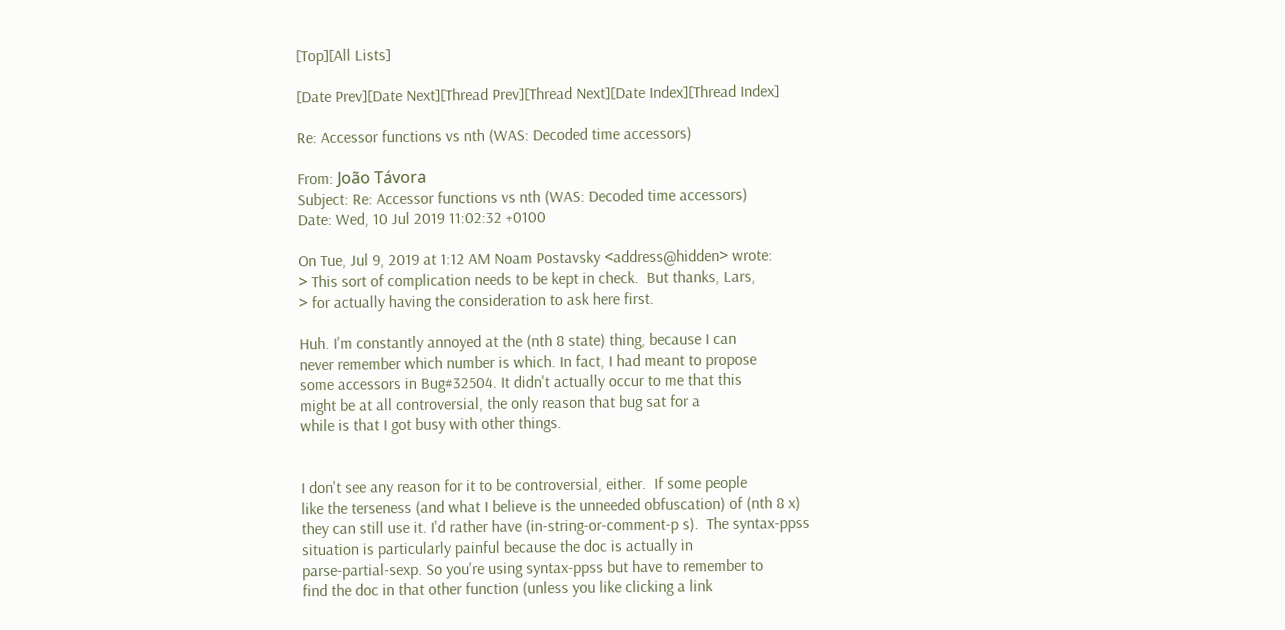[Top][All Lists]

[Date Prev][Date Next][Thread Prev][Thread Next][Date Index][Thread Index]

Re: Accessor functions vs nth (WAS: Decoded time accessors)

From: João Távora
Subject: Re: Accessor functions vs nth (WAS: Decoded time accessors)
Date: Wed, 10 Jul 2019 11:02:32 +0100

On Tue, Jul 9, 2019 at 1:12 AM Noam Postavsky <address@hidden> wrote:
> This sort of complication needs to be kept in check.  But thanks, Lars,
> for actually having the consideration to ask here first.

Huh. I'm constantly annoyed at the (nth 8 state) thing, because I can
never remember which number is which. In fact, I had meant to propose
some accessors in Bug#32504. It didn't actually occur to me that this
might be at all controversial, the only reason that bug sat for a
while is that I got busy with other things.


I don't see any reason for it to be controversial, either.  If some people
like the terseness (and what I believe is the unneeded obfuscation) of (nth 8 x)
they can still use it. I'd rather have (in-string-or-comment-p s).  The syntax-ppss
situation is particularly painful because the doc is actually in
parse-partial-sexp. So you're using syntax-ppss but have to remember to
find the doc in that other function (unless you like clicking a link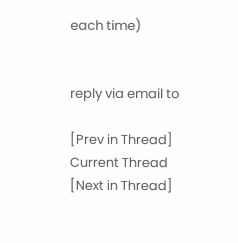each time)


reply via email to

[Prev in Thread] Current Thread [Next in Thread]